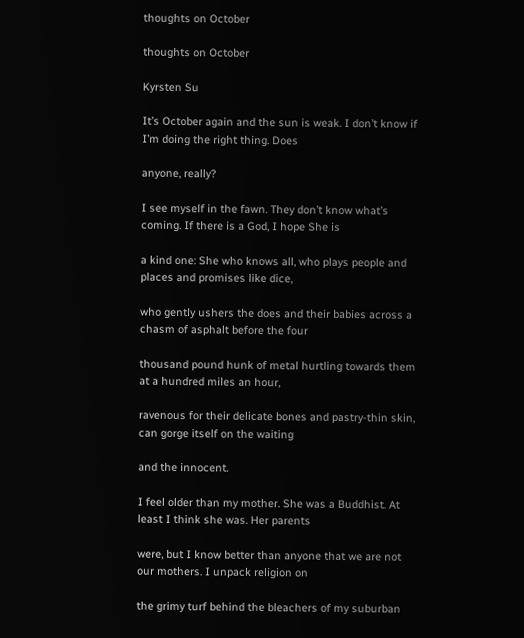thoughts on October

thoughts on October

Kyrsten Su

It’s October again and the sun is weak. I don’t know if I’m doing the right thing. Does

anyone, really?

I see myself in the fawn. They don’t know what’s coming. If there is a God, I hope She is

a kind one: She who knows all, who plays people and places and promises like dice,

who gently ushers the does and their babies across a chasm of asphalt before the four

thousand pound hunk of metal hurtling towards them at a hundred miles an hour,

ravenous for their delicate bones and pastry-thin skin, can gorge itself on the waiting

and the innocent.

I feel older than my mother. She was a Buddhist. At least I think she was. Her parents

were, but I know better than anyone that we are not our mothers. I unpack religion on

the grimy turf behind the bleachers of my suburban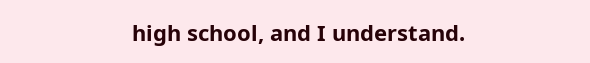high school, and I understand.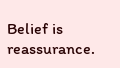Belief is reassurance.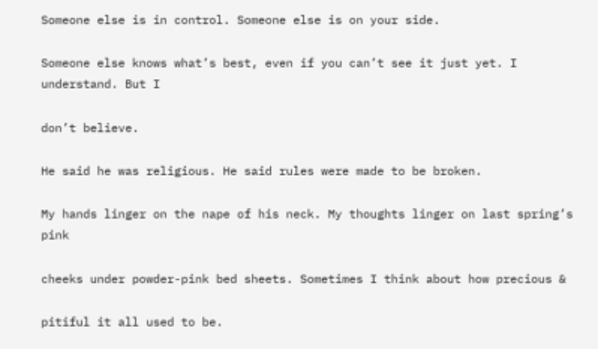Someone else is in control. Someone else is on your side.

Someone else knows what’s best, even if you can’t see it just yet. I understand. But I

don’t believe.

He said he was religious. He said rules were made to be broken.

My hands linger on the nape of his neck. My thoughts linger on last spring’s pink

cheeks under powder-pink bed sheets. Sometimes I think about how precious &

pitiful it all used to be.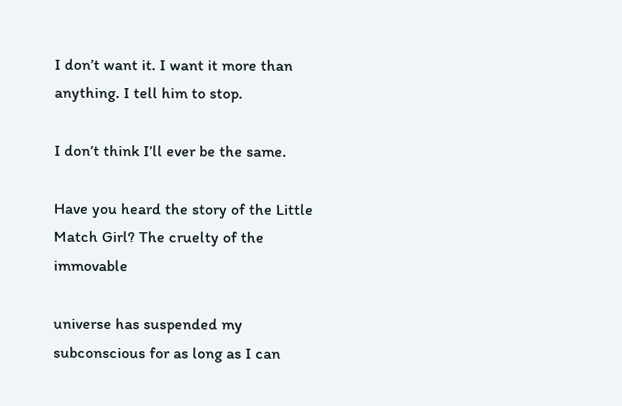I don’t want it. I want it more than anything. I tell him to stop.

I don’t think I’ll ever be the same.

Have you heard the story of the Little Match Girl? The cruelty of the immovable

universe has suspended my subconscious for as long as I can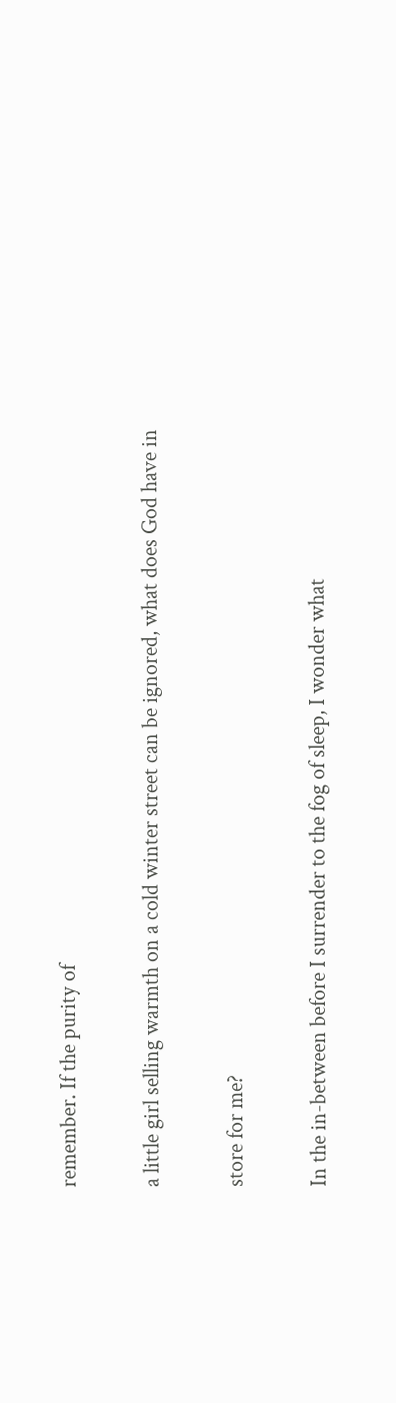remember. If the purity of

a little girl selling warmth on a cold winter street can be ignored, what does God have in

store for me?

In the in-between before I surrender to the fog of sleep, I wonder what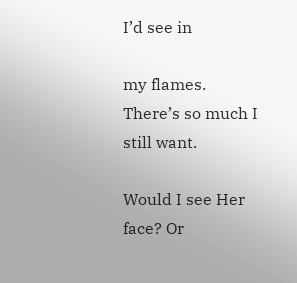I’d see in

my flames. There’s so much I still want.

Would I see Her face? Or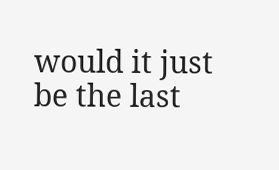would it just be the last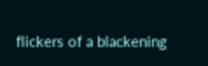flickers of a blackening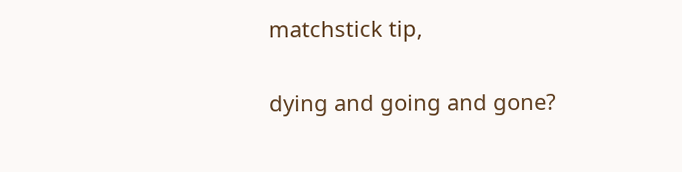matchstick tip,

dying and going and gone?